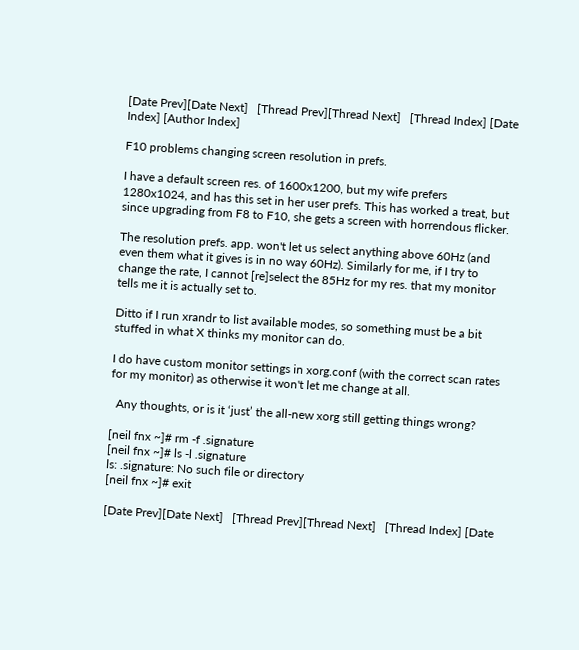[Date Prev][Date Next]   [Thread Prev][Thread Next]   [Thread Index] [Date Index] [Author Index]

F10 problems changing screen resolution in prefs.

I have a default screen res. of 1600x1200, but my wife prefers 1280x1024, and has this set in her user prefs. This has worked a treat, but since upgrading from F8 to F10, she gets a screen with horrendous flicker.

The resolution prefs. app. won't let us select anything above 60Hz (and even them what it gives is in no way 60Hz). Similarly for me, if I try to change the rate, I cannot [re]select the 85Hz for my res. that my monitor tells me it is actually set to.

Ditto if I run xrandr to list available modes, so something must be a bit stuffed in what X thinks my monitor can do.

I do have custom monitor settings in xorg.conf (with the correct scan rates for my monitor) as otherwise it won't let me change at all.

  Any thoughts, or is it ‘just’ the all-new xorg still getting things wrong?

[neil fnx ~]# rm -f .signature
[neil fnx ~]# ls -l .signature
ls: .signature: No such file or directory
[neil fnx ~]# exit

[Date Prev][Date Next]   [Thread Prev][Thread Next]   [Thread Index] [Date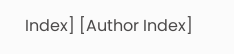Index] [Author Index]